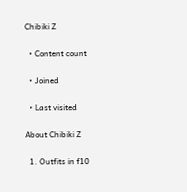Chibiki Z

  • Content count

  • Joined

  • Last visited

About Chibiki Z

  1. Outfits in f10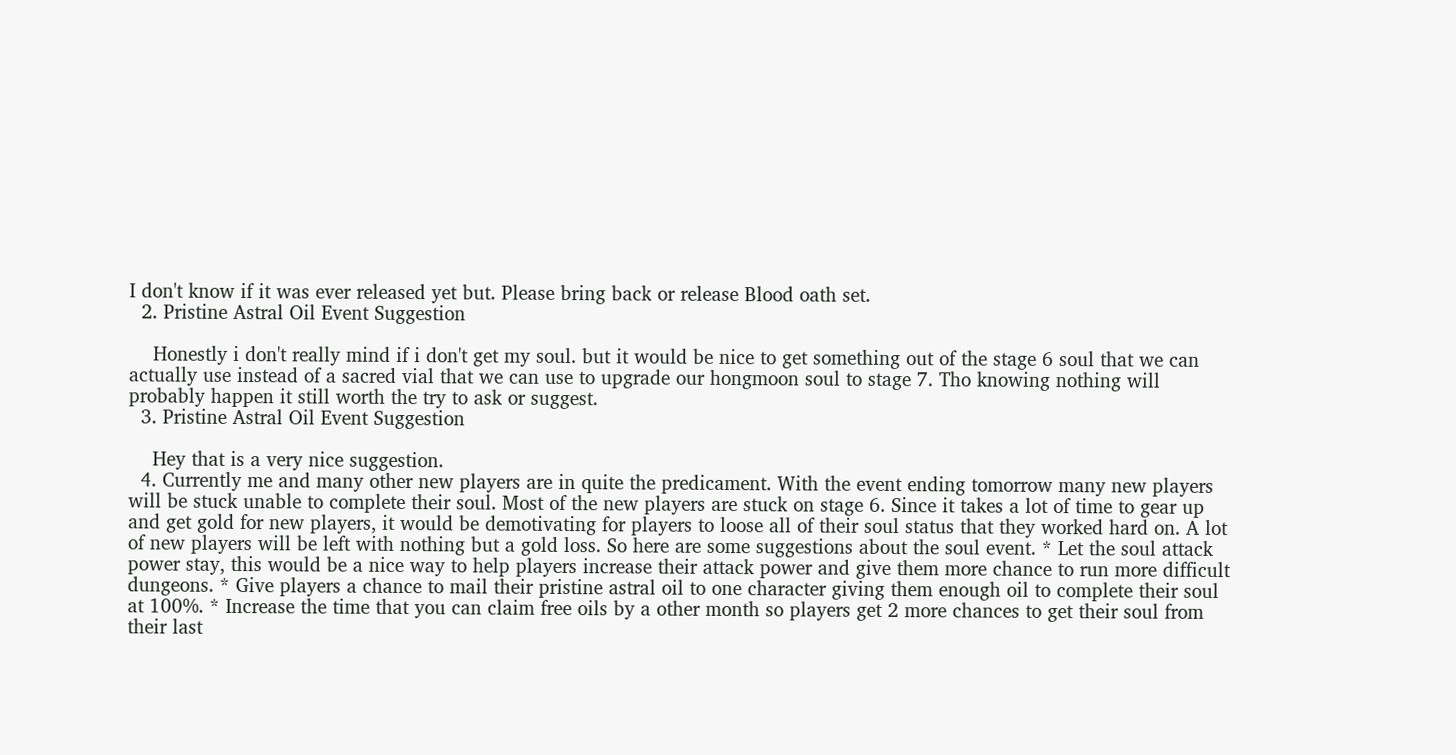I don't know if it was ever released yet but. Please bring back or release Blood oath set.
  2. Pristine Astral Oil Event Suggestion

    Honestly i don't really mind if i don't get my soul. but it would be nice to get something out of the stage 6 soul that we can actually use instead of a sacred vial that we can use to upgrade our hongmoon soul to stage 7. Tho knowing nothing will probably happen it still worth the try to ask or suggest.
  3. Pristine Astral Oil Event Suggestion

    Hey that is a very nice suggestion.
  4. Currently me and many other new players are in quite the predicament. With the event ending tomorrow many new players will be stuck unable to complete their soul. Most of the new players are stuck on stage 6. Since it takes a lot of time to gear up and get gold for new players, it would be demotivating for players to loose all of their soul status that they worked hard on. A lot of new players will be left with nothing but a gold loss. So here are some suggestions about the soul event. * Let the soul attack power stay, this would be a nice way to help players increase their attack power and give them more chance to run more difficult dungeons. * Give players a chance to mail their pristine astral oil to one character giving them enough oil to complete their soul at 100%. * Increase the time that you can claim free oils by a other month so players get 2 more chances to get their soul from their last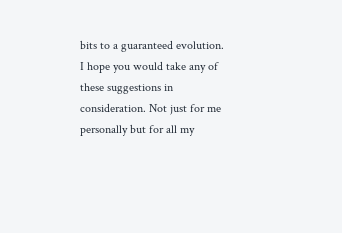bits to a guaranteed evolution. I hope you would take any of these suggestions in consideration. Not just for me personally but for all my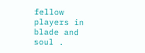fellow players in blade and soul .